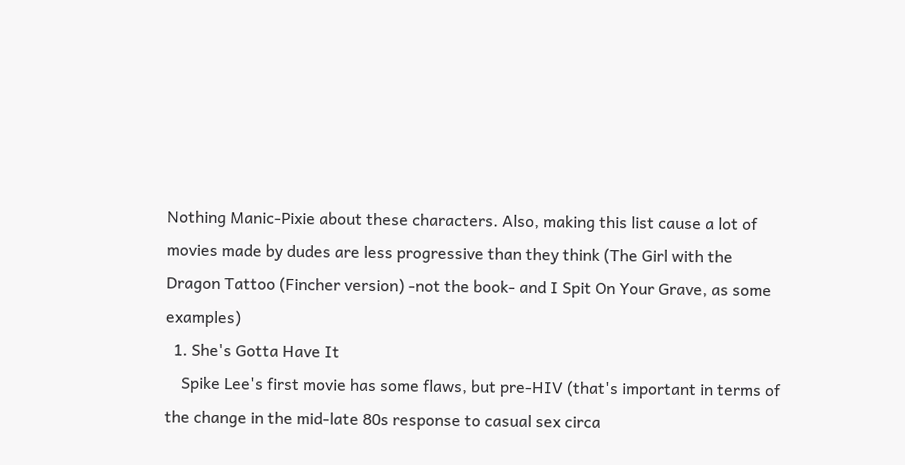Nothing Manic-Pixie about these characters. Also, making this list cause a lot of movies made by dudes are less progressive than they think (The Girl with the Dragon Tattoo (Fincher version) -not the book- and I Spit On Your Grave, as some examples)
  1. She's Gotta Have It
    Spike Lee's first movie has some flaws, but pre-HIV (that's important in terms of the change in the mid-late 80s response to casual sex circa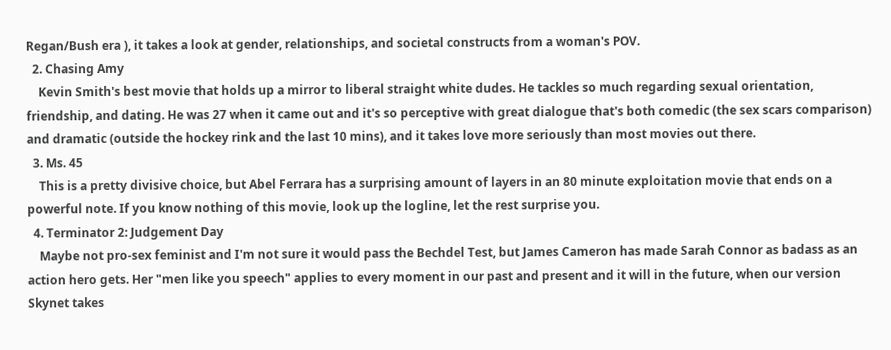Regan/Bush era ), it takes a look at gender, relationships, and societal constructs from a woman's POV.
  2. Chasing Amy
    Kevin Smith's best movie that holds up a mirror to liberal straight white dudes. He tackles so much regarding sexual orientation, friendship, and dating. He was 27 when it came out and it's so perceptive with great dialogue that's both comedic (the sex scars comparison) and dramatic (outside the hockey rink and the last 10 mins), and it takes love more seriously than most movies out there.
  3. Ms. 45
    This is a pretty divisive choice, but Abel Ferrara has a surprising amount of layers in an 80 minute exploitation movie that ends on a powerful note. If you know nothing of this movie, look up the logline, let the rest surprise you.
  4. Terminator 2: Judgement Day
    Maybe not pro-sex feminist and I'm not sure it would pass the Bechdel Test, but James Cameron has made Sarah Connor as badass as an action hero gets. Her "men like you speech" applies to every moment in our past and present and it will in the future, when our version Skynet takes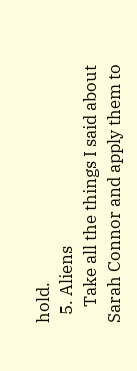hold.
  5. Aliens
    Take all the things I said about Sarah Connor and apply them to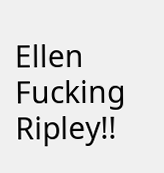Ellen Fucking Ripley!!